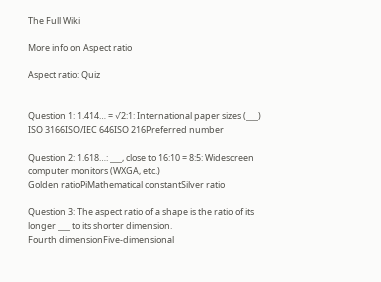The Full Wiki

More info on Aspect ratio

Aspect ratio: Quiz


Question 1: 1.414… = √2:1: International paper sizes (___)
ISO 3166ISO/IEC 646ISO 216Preferred number

Question 2: 1.618…: ___, close to 16:10 = 8:5: Widescreen computer monitors (WXGA, etc.)
Golden ratioPiMathematical constantSilver ratio

Question 3: The aspect ratio of a shape is the ratio of its longer ___ to its shorter dimension.
Fourth dimensionFive-dimensional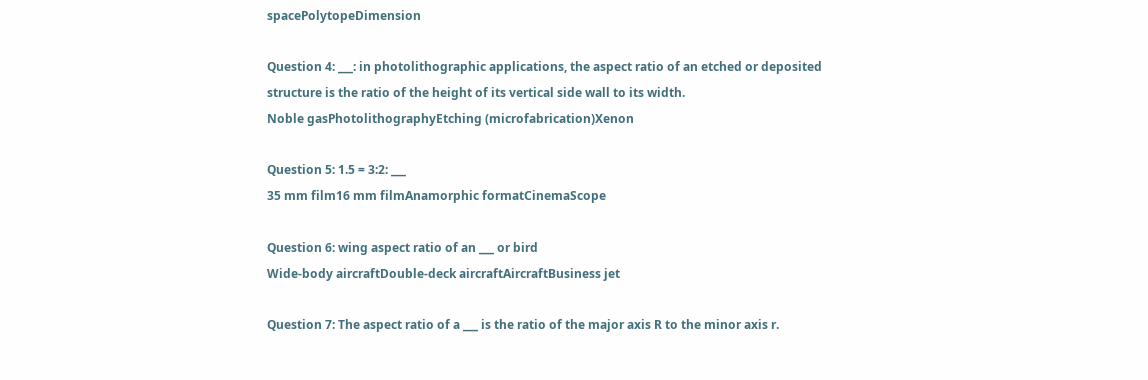spacePolytopeDimension

Question 4: ___: in photolithographic applications, the aspect ratio of an etched or deposited structure is the ratio of the height of its vertical side wall to its width.
Noble gasPhotolithographyEtching (microfabrication)Xenon

Question 5: 1.5 = 3:2: ___
35 mm film16 mm filmAnamorphic formatCinemaScope

Question 6: wing aspect ratio of an ___ or bird
Wide-body aircraftDouble-deck aircraftAircraftBusiness jet

Question 7: The aspect ratio of a ___ is the ratio of the major axis R to the minor axis r.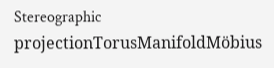Stereographic projectionTorusManifoldMöbius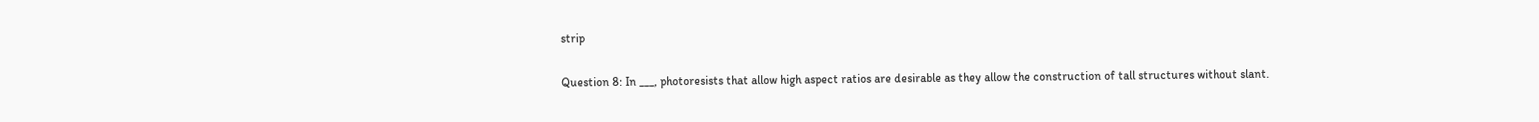strip

Question 8: In ___, photoresists that allow high aspect ratios are desirable as they allow the construction of tall structures without slant.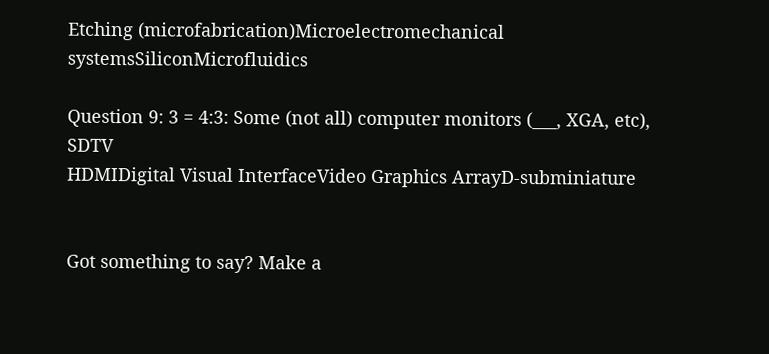Etching (microfabrication)Microelectromechanical systemsSiliconMicrofluidics

Question 9: 3 = 4:3: Some (not all) computer monitors (___, XGA, etc), SDTV
HDMIDigital Visual InterfaceVideo Graphics ArrayD-subminiature


Got something to say? Make a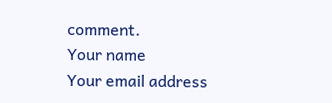comment.
Your name
Your email address